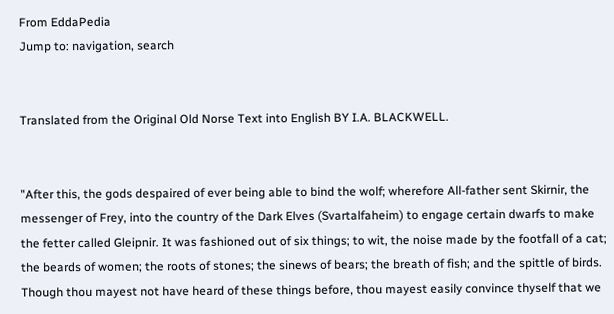From EddaPedia
Jump to: navigation, search


Translated from the Original Old Norse Text into English BY I.A. BLACKWELL.


"After this, the gods despaired of ever being able to bind the wolf; wherefore All-father sent Skirnir, the messenger of Frey, into the country of the Dark Elves (Svartalfaheim) to engage certain dwarfs to make the fetter called Gleipnir. It was fashioned out of six things; to wit, the noise made by the footfall of a cat; the beards of women; the roots of stones; the sinews of bears; the breath of fish; and the spittle of birds. Though thou mayest not have heard of these things before, thou mayest easily convince thyself that we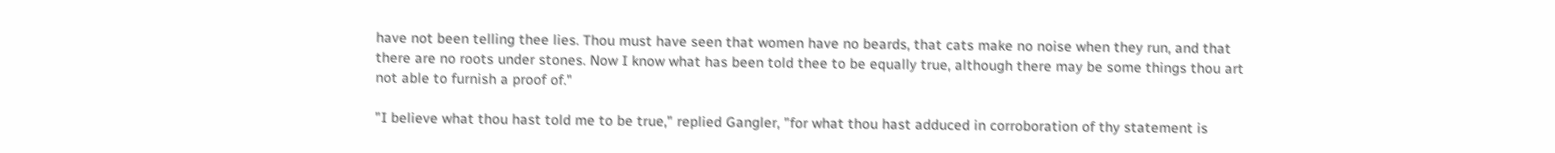have not been telling thee lies. Thou must have seen that women have no beards, that cats make no noise when they run, and that there are no roots under stones. Now I know what has been told thee to be equally true, although there may be some things thou art not able to furnish a proof of."

"I believe what thou hast told me to be true," replied Gangler, "for what thou hast adduced in corroboration of thy statement is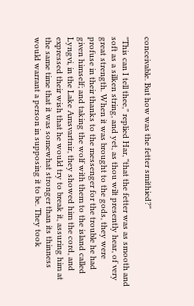conceivable. But how was the fetter smithied?"

"This can I tell thee," replied Har, "that the fetter was as smooth and soft as a silken string, and yet, as thou wilt presently hear, of very great strength. When it was brought to the gods, they were profuse in their thanks to the messenger for the trouble he had given himself; and taking the wolf with them to the island called Lyngvi, in the Lake Amsvartnir, they showed him the cord, and expressed their wish that he would try to break it, assuring him at the same time that it was somewhat stronger than its thinness would warrant a person in supposing it to be. They took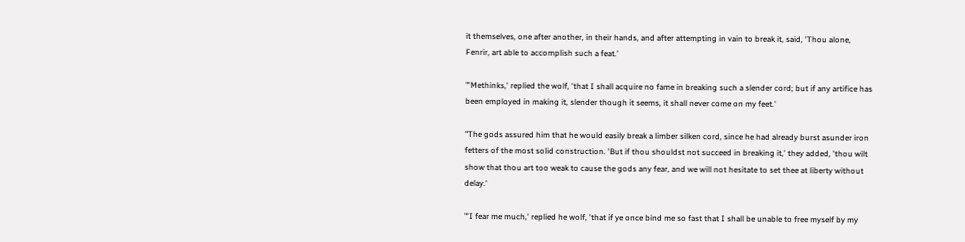it themselves, one after another, in their hands, and after attempting in vain to break it, said, 'Thou alone, Fenrir, art able to accomplish such a feat.'

"'Methinks,' replied the wolf, 'that I shall acquire no fame in breaking such a slender cord; but if any artifice has been employed in making it, slender though it seems, it shall never come on my feet.'

"The gods assured him that he would easily break a limber silken cord, since he had already burst asunder iron fetters of the most solid construction. 'But if thou shouldst not succeed in breaking it,' they added, 'thou wilt show that thou art too weak to cause the gods any fear, and we will not hesitate to set thee at liberty without delay.'

"'I fear me much,' replied he wolf, 'that if ye once bind me so fast that I shall be unable to free myself by my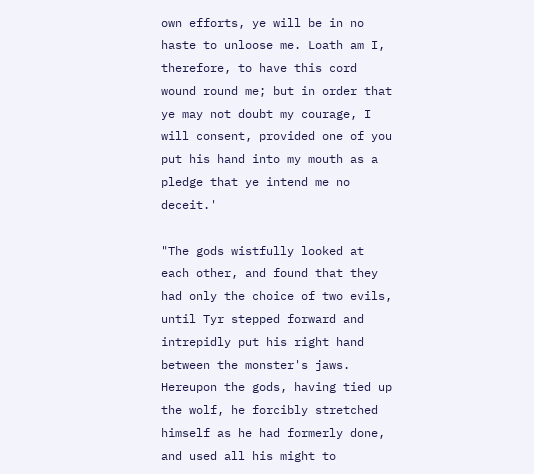own efforts, ye will be in no haste to unloose me. Loath am I, therefore, to have this cord wound round me; but in order that ye may not doubt my courage, I will consent, provided one of you put his hand into my mouth as a pledge that ye intend me no deceit.'

"The gods wistfully looked at each other, and found that they had only the choice of two evils, until Tyr stepped forward and intrepidly put his right hand between the monster's jaws. Hereupon the gods, having tied up the wolf, he forcibly stretched himself as he had formerly done, and used all his might to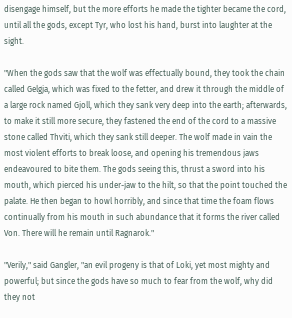disengage himself, but the more efforts he made the tighter became the cord, until all the gods, except Tyr, who lost his hand, burst into laughter at the sight.

"When the gods saw that the wolf was effectually bound, they took the chain called Gelgja, which was fixed to the fetter, and drew it through the middle of a large rock named Gjoll, which they sank very deep into the earth; afterwards, to make it still more secure, they fastened the end of the cord to a massive stone called Thviti, which they sank still deeper. The wolf made in vain the most violent efforts to break loose, and opening his tremendous jaws endeavoured to bite them. The gods seeing this, thrust a sword into his mouth, which pierced his under-jaw to the hilt, so that the point touched the palate. He then began to howl horribly, and since that time the foam flows continually from his mouth in such abundance that it forms the river called Von. There will he remain until Ragnarok."

"Verily," said Gangler, "an evil progeny is that of Loki, yet most mighty and powerful; but since the gods have so much to fear from the wolf, why did they not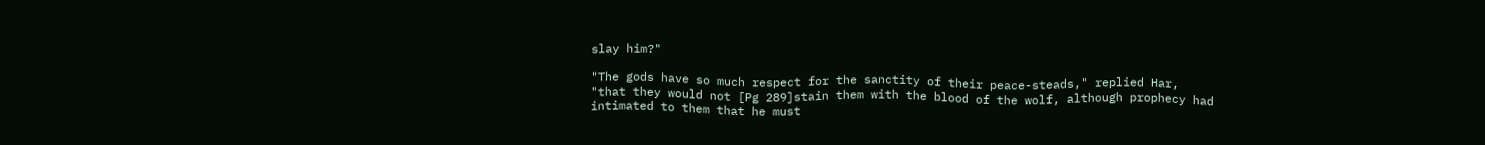slay him?"

"The gods have so much respect for the sanctity of their peace-steads," replied Har, "that they would not [Pg 289]stain them with the blood of the wolf, although prophecy had intimated to them that he must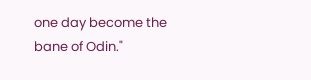one day become the bane of Odin."